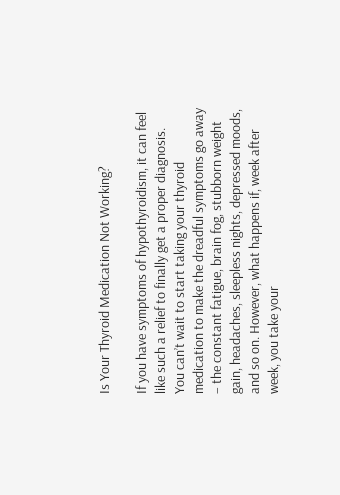Is Your Thyroid Medication Not Working?

If you have symptoms of hypothyroidism, it can feel like such a relief to finally get a proper diagnosis. You can’t wait to start taking your thyroid medication to make the dreadful symptoms go away – the constant fatigue, brain fog, stubborn weight gain, headaches, sleepless nights, depressed moods, and so on. However, what happens if, week after week, you take your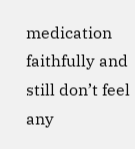medication faithfully and still don’t feel any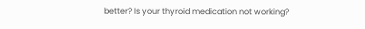better? Is your thyroid medication not working?